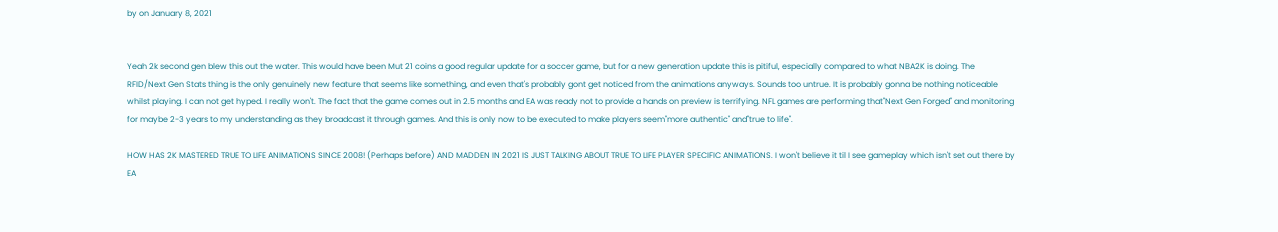by on January 8, 2021


Yeah 2k second gen blew this out the water. This would have been Mut 21 coins a good regular update for a soccer game, but for a new generation update this is pitiful, especially compared to what NBA2K is doing. The RFID/Next Gen Stats thing is the only genuinely new feature that seems like something, and even that's probably gont get noticed from the animations anyways. Sounds too untrue. It is probably gonna be nothing noticeable whilst playing. I can not get hyped. I really won't. The fact that the game comes out in 2.5 months and EA was ready not to provide a hands on preview is terrifying. NFL games are performing that"Next Gen Forged" and monitoring for maybe 2-3 years to my understanding as they broadcast it through games. And this is only now to be executed to make players seem"more authentic" and"true to life".

HOW HAS 2K MASTERED TRUE TO LIFE ANIMATIONS SINCE 2008! (Perhaps before) AND MADDEN IN 2021 IS JUST TALKING ABOUT TRUE TO LIFE PLAYER SPECIFIC ANIMATIONS. I won't believe it til I see gameplay which isn't set out there by EA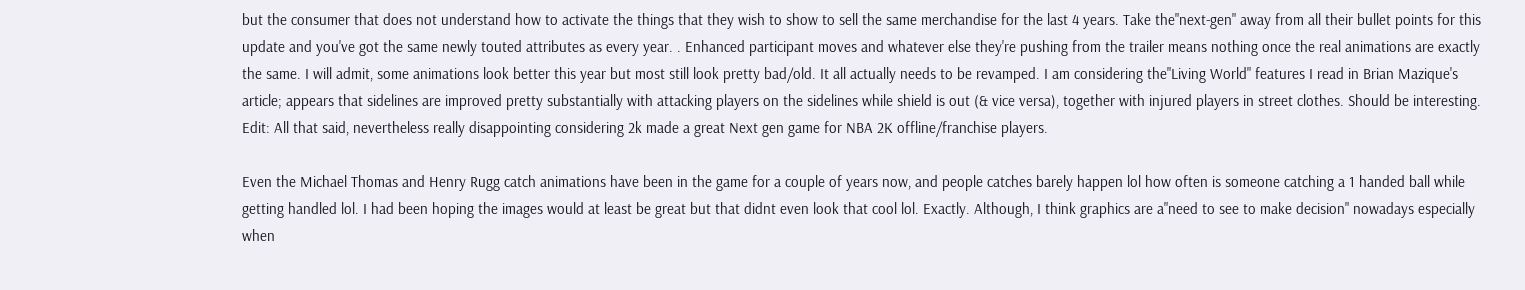but the consumer that does not understand how to activate the things that they wish to show to sell the same merchandise for the last 4 years. Take the"next-gen" away from all their bullet points for this update and you've got the same newly touted attributes as every year. . Enhanced participant moves and whatever else they're pushing from the trailer means nothing once the real animations are exactly the same. I will admit, some animations look better this year but most still look pretty bad/old. It all actually needs to be revamped. I am considering the"Living World" features I read in Brian Mazique's article; appears that sidelines are improved pretty substantially with attacking players on the sidelines while shield is out (& vice versa), together with injured players in street clothes. Should be interesting. Edit: All that said, nevertheless really disappointing considering 2k made a great Next gen game for NBA 2K offline/franchise players.

Even the Michael Thomas and Henry Rugg catch animations have been in the game for a couple of years now, and people catches barely happen lol how often is someone catching a 1 handed ball while getting handled lol. I had been hoping the images would at least be great but that didnt even look that cool lol. Exactly. Although, I think graphics are a"need to see to make decision" nowadays especially when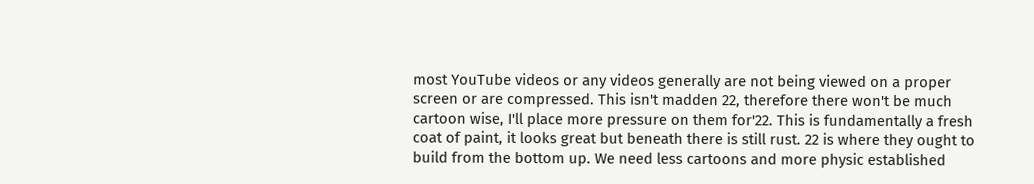most YouTube videos or any videos generally are not being viewed on a proper screen or are compressed. This isn't madden 22, therefore there won't be much cartoon wise, I'll place more pressure on them for'22. This is fundamentally a fresh coat of paint, it looks great but beneath there is still rust. 22 is where they ought to build from the bottom up. We need less cartoons and more physic established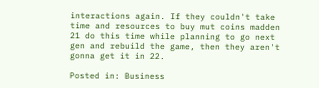interactions again. If they couldn't take time and resources to buy mut coins madden 21 do this time while planning to go next gen and rebuild the game, then they aren't gonna get it in 22.

Posted in: Business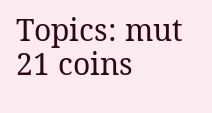Topics: mut 21 coins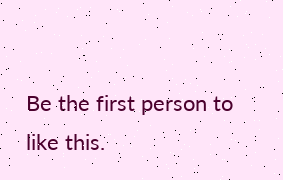Be the first person to like this.